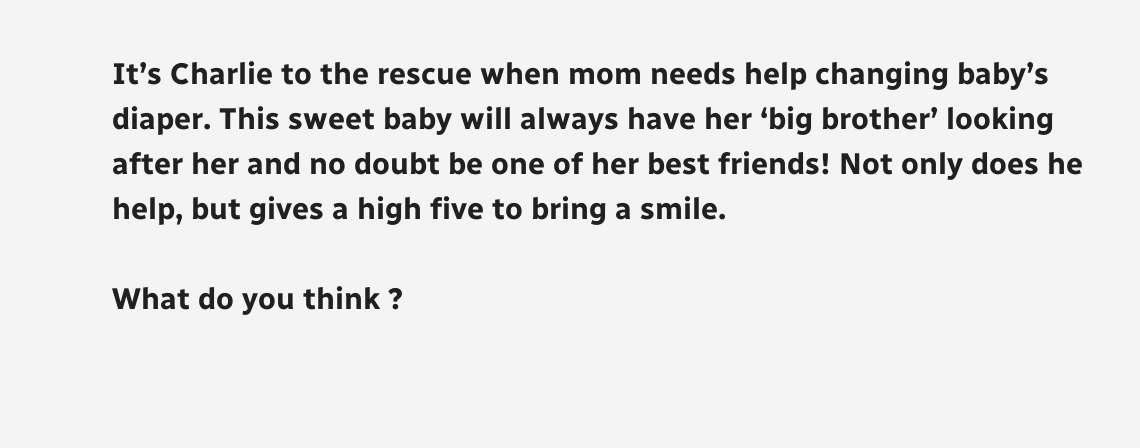It’s Charlie to the rescue when mom needs help changing baby’s diaper. This sweet baby will always have her ‘big brother’ looking after her and no doubt be one of her best friends! Not only does he help, but gives a high five to bring a smile.

What do you think ?